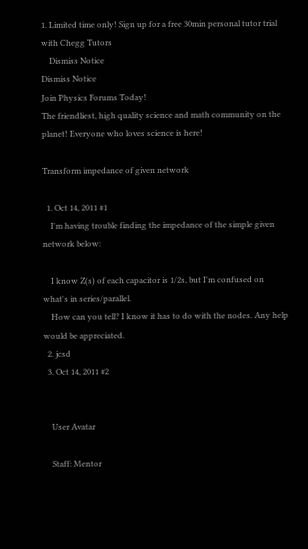1. Limited time only! Sign up for a free 30min personal tutor trial with Chegg Tutors
    Dismiss Notice
Dismiss Notice
Join Physics Forums Today!
The friendliest, high quality science and math community on the planet! Everyone who loves science is here!

Transform impedance of given network

  1. Oct 14, 2011 #1
    I'm having trouble finding the impedance of the simple given network below:

    I know Z(s) of each capacitor is 1/2s, but I'm confused on what's in series/parallel.
    How can you tell? I know it has to do with the nodes. Any help would be appreciated.
  2. jcsd
  3. Oct 14, 2011 #2


    User Avatar

    Staff: Mentor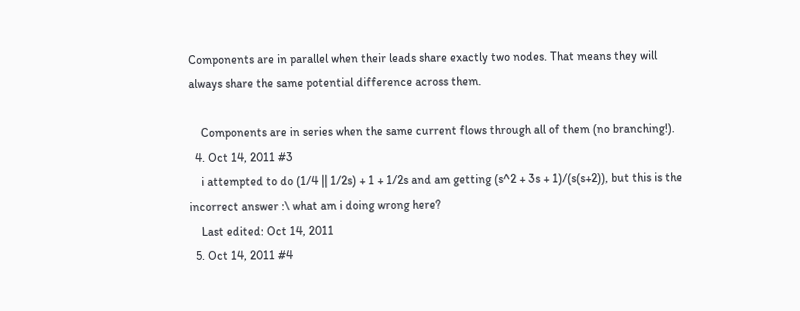Components are in parallel when their leads share exactly two nodes. That means they will always share the same potential difference across them.

    Components are in series when the same current flows through all of them (no branching!).
  4. Oct 14, 2011 #3
    i attempted to do (1/4 || 1/2s) + 1 + 1/2s and am getting (s^2 + 3s + 1)/(s(s+2)), but this is the incorrect answer :\ what am i doing wrong here?
    Last edited: Oct 14, 2011
  5. Oct 14, 2011 #4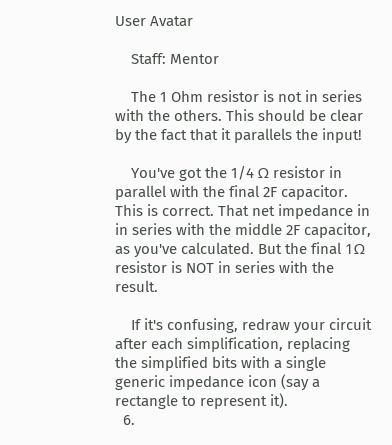User Avatar

    Staff: Mentor

    The 1 Ohm resistor is not in series with the others. This should be clear by the fact that it parallels the input!

    You've got the 1/4 Ω resistor in parallel with the final 2F capacitor. This is correct. That net impedance in in series with the middle 2F capacitor, as you've calculated. But the final 1Ω resistor is NOT in series with the result.

    If it's confusing, redraw your circuit after each simplification, replacing the simplified bits with a single generic impedance icon (say a rectangle to represent it).
  6.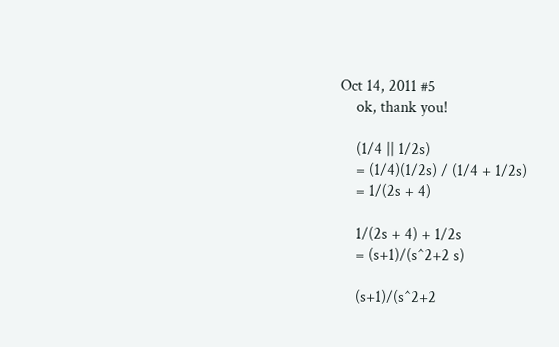Oct 14, 2011 #5
    ok, thank you!

    (1/4 || 1/2s)
    = (1/4)(1/2s) / (1/4 + 1/2s)
    = 1/(2s + 4)

    1/(2s + 4) + 1/2s
    = (s+1)/(s^2+2 s)

    (s+1)/(s^2+2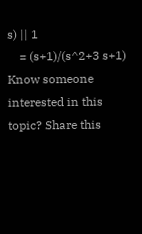s) || 1
    = (s+1)/(s^2+3 s+1)
Know someone interested in this topic? Share this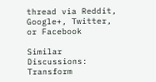thread via Reddit, Google+, Twitter, or Facebook

Similar Discussions: Transform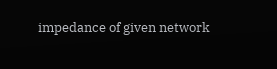impedance of given network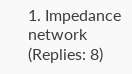1. Impedance network (Replies: 8)